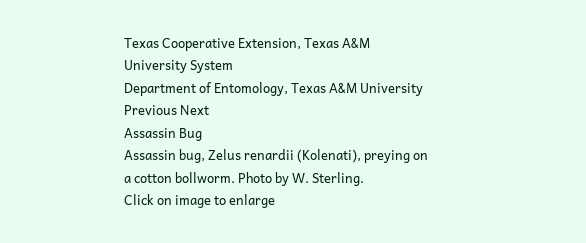Texas Cooperative Extension, Texas A&M University System
Department of Entomology, Texas A&M University
Previous Next
Assassin Bug
Assassin bug, Zelus renardii (Kolenati), preying on a cotton bollworm. Photo by W. Sterling.
Click on image to enlarge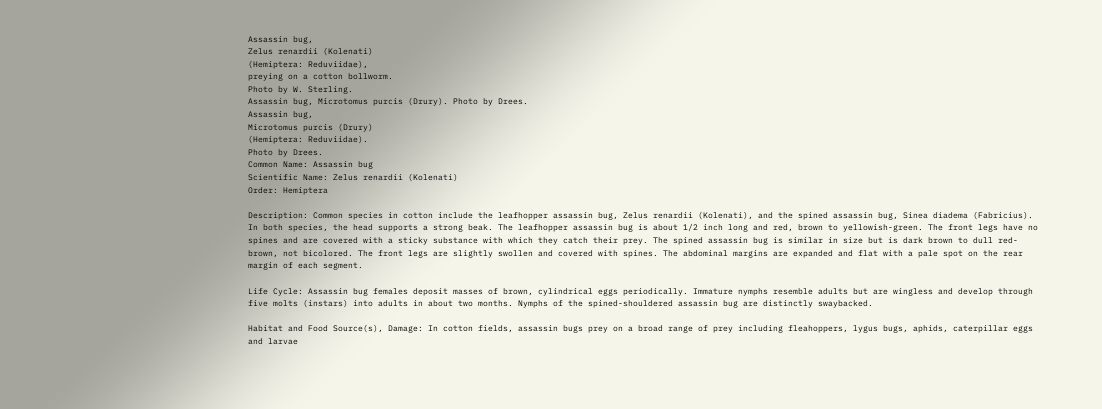Assassin bug,
Zelus renardii (Kolenati)
(Hemiptera: Reduviidae),
preying on a cotton bollworm.
Photo by W. Sterling.
Assassin bug, Microtomus purcis (Drury). Photo by Drees.
Assassin bug,
Microtomus purcis (Drury)
(Hemiptera: Reduviidae).
Photo by Drees.
Common Name: Assassin bug
Scientific Name: Zelus renardii (Kolenati)
Order: Hemiptera

Description: Common species in cotton include the leafhopper assassin bug, Zelus renardii (Kolenati), and the spined assassin bug, Sinea diadema (Fabricius). In both species, the head supports a strong beak. The leafhopper assassin bug is about 1/2 inch long and red, brown to yellowish-green. The front legs have no spines and are covered with a sticky substance with which they catch their prey. The spined assassin bug is similar in size but is dark brown to dull red-brown, not bicolored. The front legs are slightly swollen and covered with spines. The abdominal margins are expanded and flat with a pale spot on the rear margin of each segment.

Life Cycle: Assassin bug females deposit masses of brown, cylindrical eggs periodically. Immature nymphs resemble adults but are wingless and develop through five molts (instars) into adults in about two months. Nymphs of the spined-shouldered assassin bug are distinctly swaybacked.

Habitat and Food Source(s), Damage: In cotton fields, assassin bugs prey on a broad range of prey including fleahoppers, lygus bugs, aphids, caterpillar eggs and larvae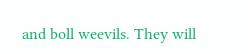and boll weevils. They will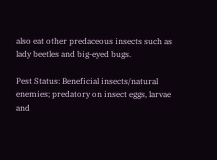also eat other predaceous insects such as lady beetles and big-eyed bugs.

Pest Status: Beneficial insects/natural enemies; predatory on insect eggs, larvae and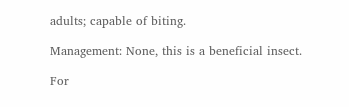adults; capable of biting.

Management: None, this is a beneficial insect.

For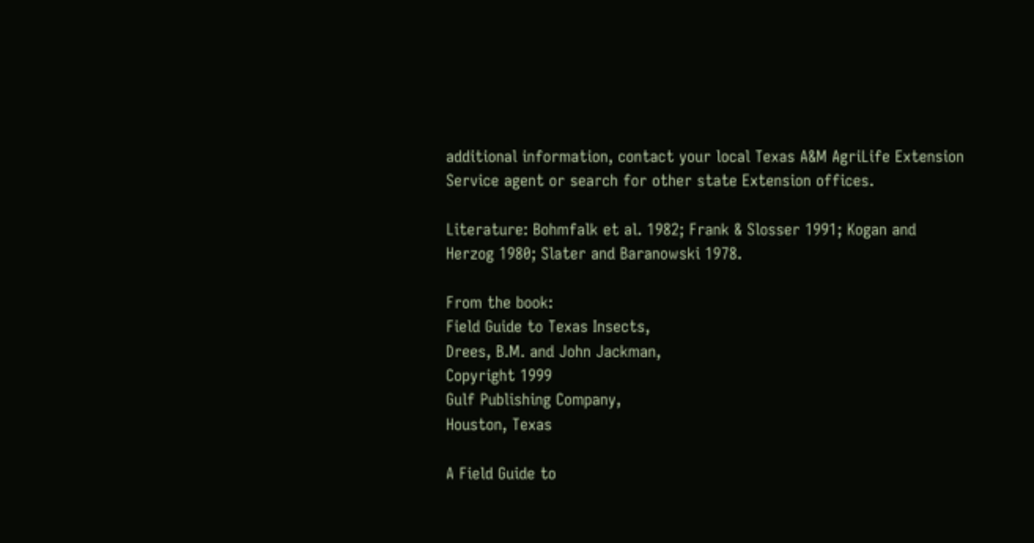additional information, contact your local Texas A&M AgriLife Extension Service agent or search for other state Extension offices.

Literature: Bohmfalk et al. 1982; Frank & Slosser 1991; Kogan and Herzog 1980; Slater and Baranowski 1978.

From the book:
Field Guide to Texas Insects,
Drees, B.M. and John Jackman,
Copyright 1999
Gulf Publishing Company,
Houston, Texas

A Field Guide to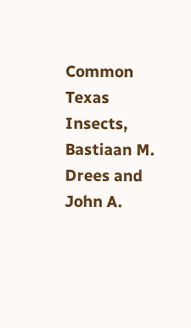Common Texas Insects, Bastiaan M. Drees and John A.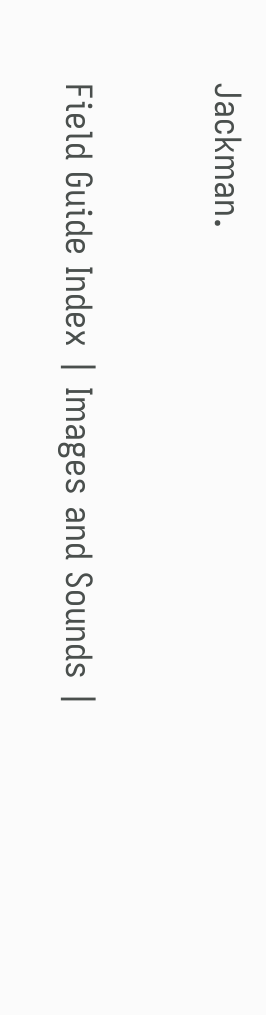Jackman.


Field Guide Index | Images and Sounds |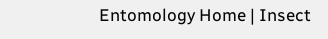Entomology Home | Insect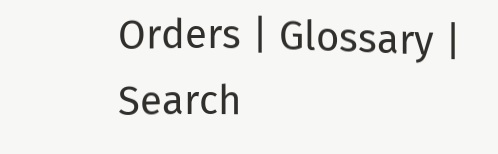Orders | Glossary | Search